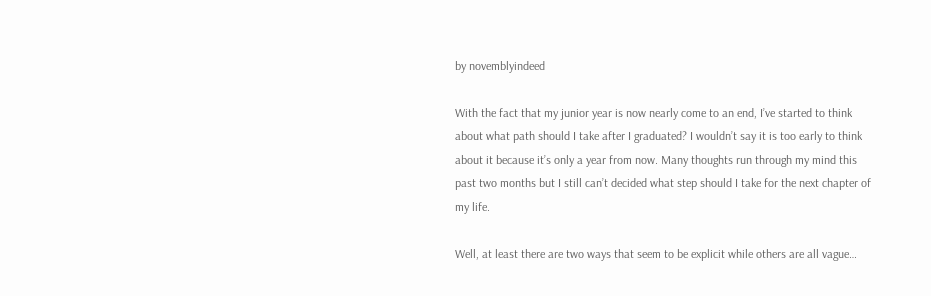by novemblyindeed

With the fact that my junior year is now nearly come to an end, I’ve started to think about what path should I take after I graduated? I wouldn’t say it is too early to think about it because it’s only a year from now. Many thoughts run through my mind this past two months but I still can’t decided what step should I take for the next chapter of my life.

Well, at least there are two ways that seem to be explicit while others are all vague…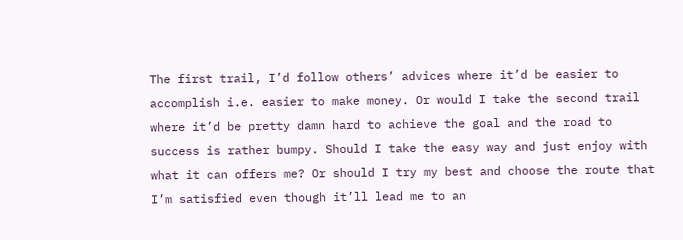The first trail, I’d follow others’ advices where it’d be easier to accomplish i.e. easier to make money. Or would I take the second trail where it’d be pretty damn hard to achieve the goal and the road to success is rather bumpy. Should I take the easy way and just enjoy with what it can offers me? Or should I try my best and choose the route that I’m satisfied even though it’ll lead me to an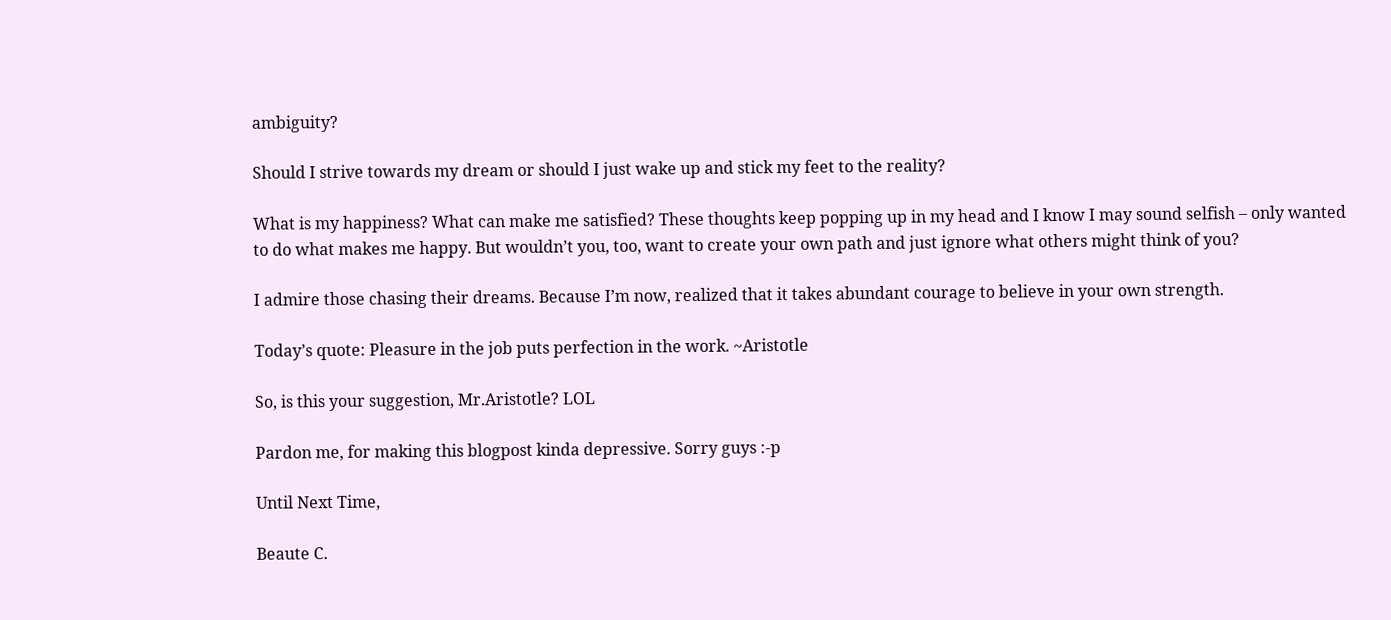ambiguity?

Should I strive towards my dream or should I just wake up and stick my feet to the reality?

What is my happiness? What can make me satisfied? These thoughts keep popping up in my head and I know I may sound selfish – only wanted to do what makes me happy. But wouldn’t you, too, want to create your own path and just ignore what others might think of you?

I admire those chasing their dreams. Because I’m now, realized that it takes abundant courage to believe in your own strength.

Today’s quote: Pleasure in the job puts perfection in the work. ~Aristotle

So, is this your suggestion, Mr.Aristotle? LOL

Pardon me, for making this blogpost kinda depressive. Sorry guys :-p

Until Next Time,

Beaute C.